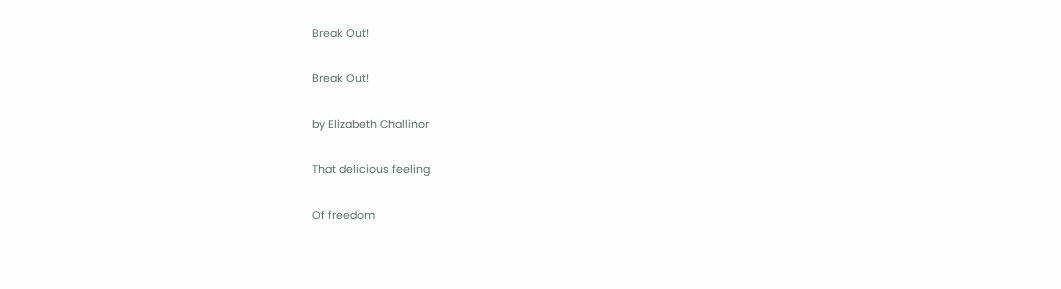Break Out!

Break Out!

by Elizabeth Challinor

That delicious feeling

Of freedom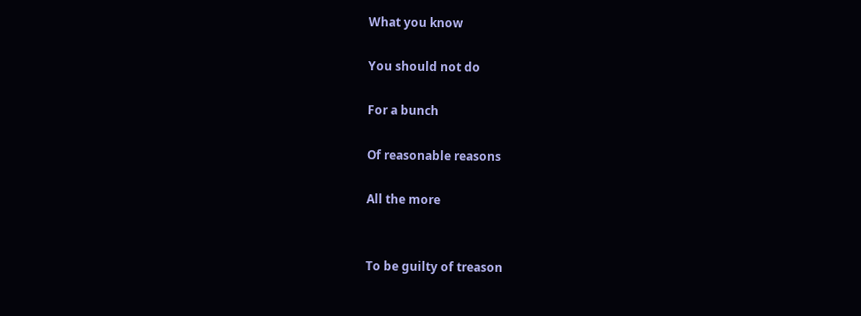What you know

You should not do

For a bunch

Of reasonable reasons

All the more


To be guilty of treason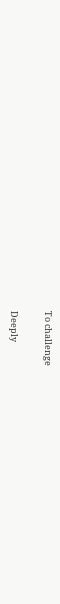To challenge

Deeply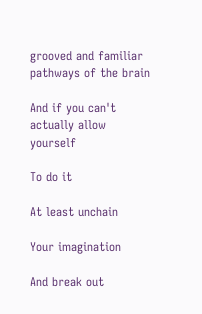grooved and familiar pathways of the brain

And if you can't actually allow yourself

To do it

At least unchain

Your imagination

And break out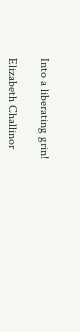Into a liberating grin!

Elizabeth Challinor